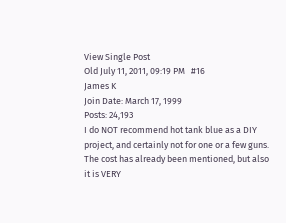View Single Post
Old July 11, 2011, 09:19 PM   #16
James K
Join Date: March 17, 1999
Posts: 24,193
I do NOT recommend hot tank blue as a DIY project, and certainly not for one or a few guns. The cost has already been mentioned, but also it is VERY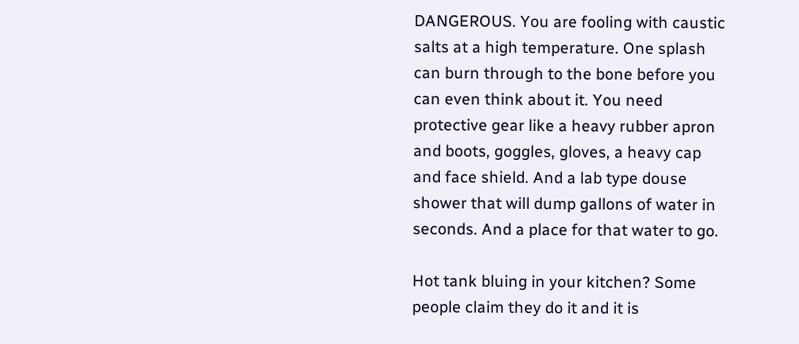DANGEROUS. You are fooling with caustic salts at a high temperature. One splash can burn through to the bone before you can even think about it. You need protective gear like a heavy rubber apron and boots, goggles, gloves, a heavy cap and face shield. And a lab type douse shower that will dump gallons of water in seconds. And a place for that water to go.

Hot tank bluing in your kitchen? Some people claim they do it and it is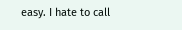easy. I hate to call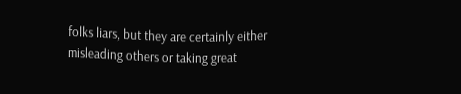folks liars, but they are certainly either misleading others or taking great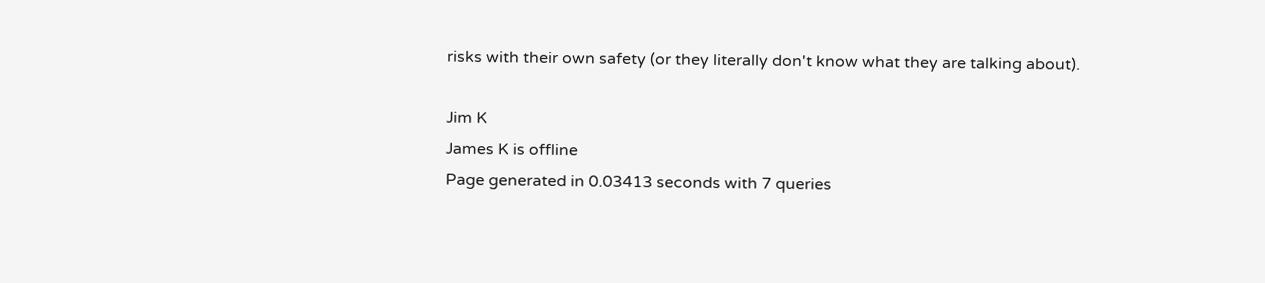risks with their own safety (or they literally don't know what they are talking about).

Jim K
James K is offline
Page generated in 0.03413 seconds with 7 queries